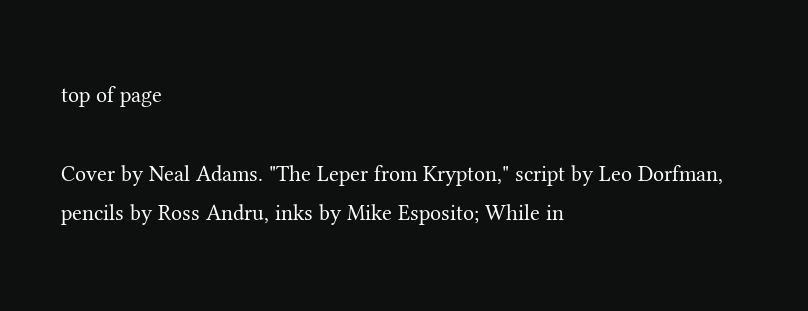top of page

Cover by Neal Adams. "The Leper from Krypton," script by Leo Dorfman, pencils by Ross Andru, inks by Mike Esposito; While in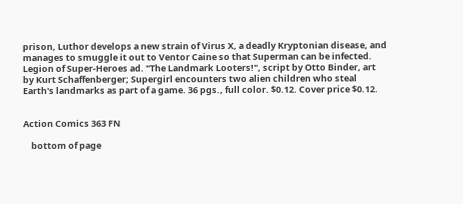prison, Luthor develops a new strain of Virus X, a deadly Kryptonian disease, and manages to smuggle it out to Ventor Caine so that Superman can be infected. Legion of Super-Heroes ad. "The Landmark Looters!", script by Otto Binder, art by Kurt Schaffenberger; Supergirl encounters two alien children who steal Earth's landmarks as part of a game. 36 pgs., full color. $0.12. Cover price $0.12.


Action Comics 363 FN

    bottom of page